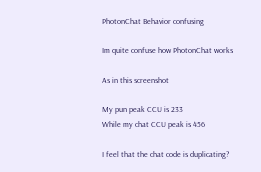PhotonChat Behavior confusing

Im quite confuse how PhotonChat works

As in this screenshot

My pun peak CCU is 233
While my chat CCU peak is 456

I feel that the chat code is duplicating?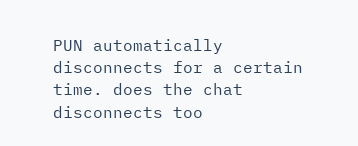PUN automatically disconnects for a certain time. does the chat disconnects too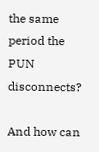the same period the PUN disconnects?

And how can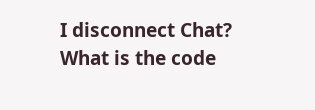I disconnect Chat?
What is the code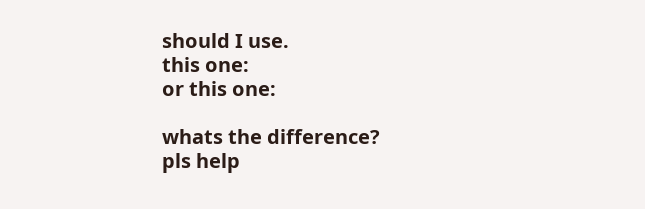should I use.
this one:
or this one:

whats the difference?
pls help